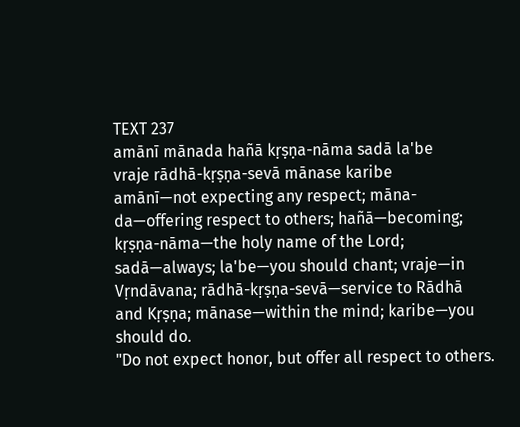TEXT 237
amānī mānada hañā kṛṣṇa-nāma sadā la'be
vraje rādhā-kṛṣṇa-sevā mānase karibe
amānī—not expecting any respect; māna-da—offering respect to others; hañā—becoming; kṛṣṇa-nāma—the holy name of the Lord; sadā—always; la'be—you should chant; vraje—in Vṛndāvana; rādhā-kṛṣṇa-sevā—service to Rādhā and Kṛṣṇa; mānase—within the mind; karibe—you should do.
"Do not expect honor, but offer all respect to others.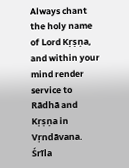Always chant the holy name of Lord Kṛṣṇa, and within your mind render service to Rādhā and Kṛṣṇa in Vṛndāvana.
Śrīla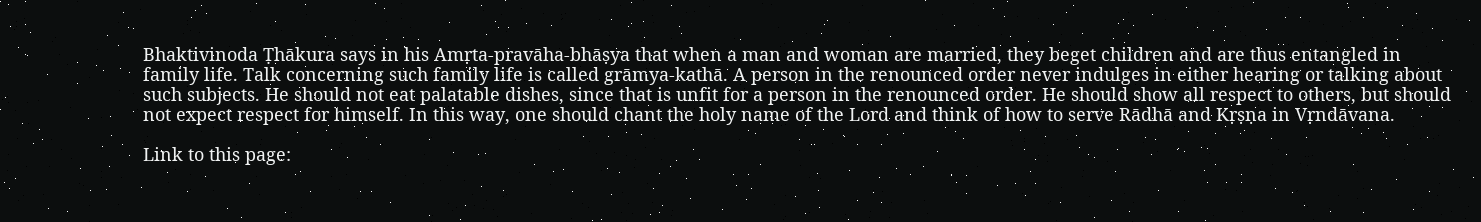Bhaktivinoda Ṭhākura says in his Amṛta-pravāha-bhāṣya that when a man and woman are married, they beget children and are thus entangled in family life. Talk concerning such family life is called grāmya-kathā. A person in the renounced order never indulges in either hearing or talking about such subjects. He should not eat palatable dishes, since that is unfit for a person in the renounced order. He should show all respect to others, but should not expect respect for himself. In this way, one should chant the holy name of the Lord and think of how to serve Rādhā and Kṛṣṇa in Vṛndāvana.

Link to this page: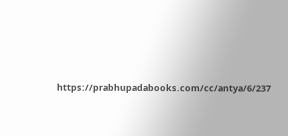https://prabhupadabooks.com/cc/antya/6/237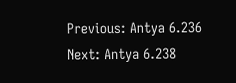Previous: Antya 6.236     Next: Antya 6.238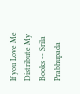If you Love Me Distribute My Books -- Srila Prabhupada